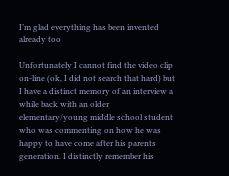I’m glad everything has been invented already too

Unfortunately I cannot find the video clip on-line (ok, I did not search that hard) but I have a distinct memory of an interview a while back with an older elementary/young middle school student who was commenting on how he was happy to have come after his parents generation. I distinctly remember his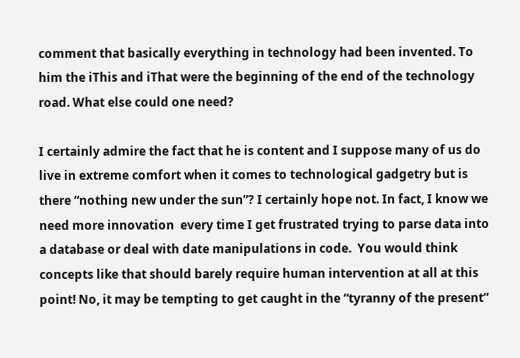comment that basically everything in technology had been invented. To him the iThis and iThat were the beginning of the end of the technology road. What else could one need?

I certainly admire the fact that he is content and I suppose many of us do live in extreme comfort when it comes to technological gadgetry but is there “nothing new under the sun”? I certainly hope not. In fact, I know we need more innovation  every time I get frustrated trying to parse data into a database or deal with date manipulations in code.  You would think concepts like that should barely require human intervention at all at this point! No, it may be tempting to get caught in the “tyranny of the present”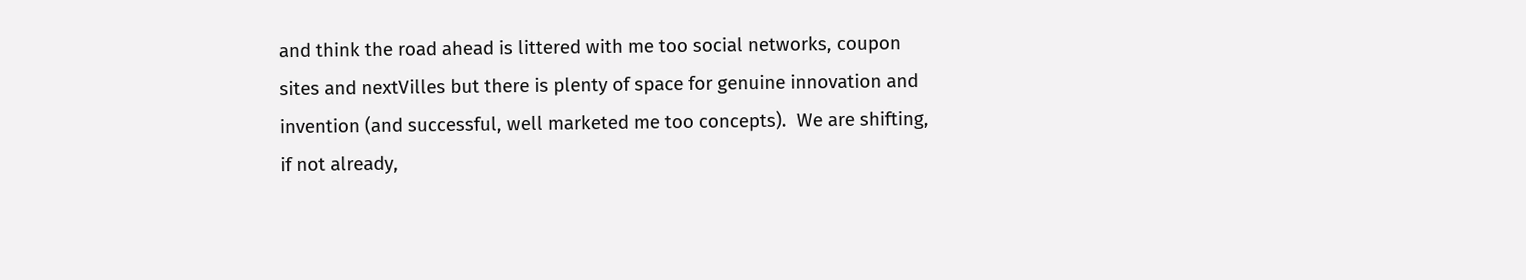and think the road ahead is littered with me too social networks, coupon sites and nextVilles but there is plenty of space for genuine innovation and invention (and successful, well marketed me too concepts).  We are shifting, if not already,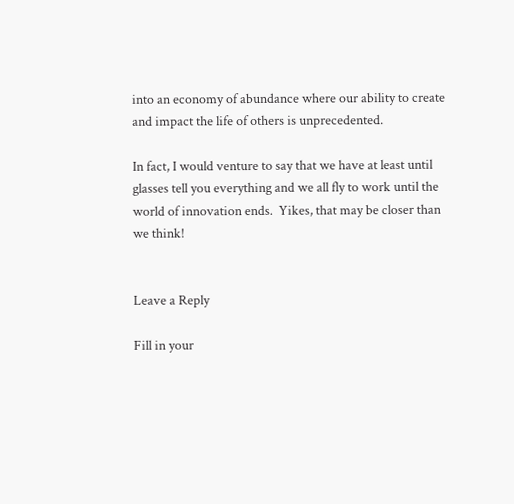into an economy of abundance where our ability to create and impact the life of others is unprecedented.

In fact, I would venture to say that we have at least until glasses tell you everything and we all fly to work until the world of innovation ends.  Yikes, that may be closer than we think!


Leave a Reply

Fill in your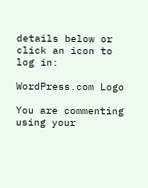details below or click an icon to log in:

WordPress.com Logo

You are commenting using your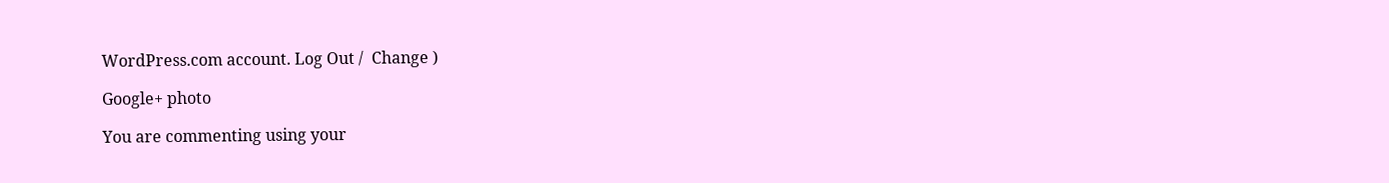WordPress.com account. Log Out /  Change )

Google+ photo

You are commenting using your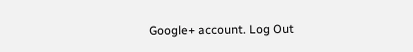Google+ account. Log Out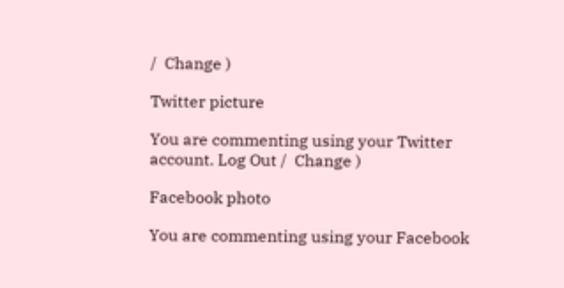/  Change )

Twitter picture

You are commenting using your Twitter account. Log Out /  Change )

Facebook photo

You are commenting using your Facebook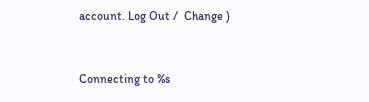account. Log Out /  Change )


Connecting to %s